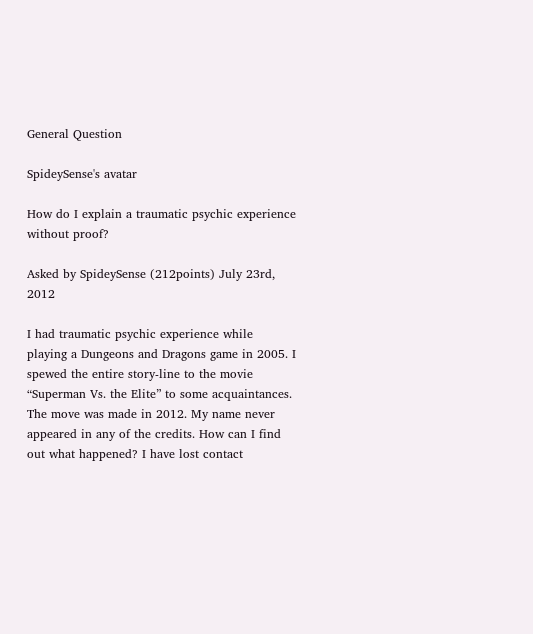General Question

SpideySense's avatar

How do I explain a traumatic psychic experience without proof?

Asked by SpideySense (212points) July 23rd, 2012

I had traumatic psychic experience while playing a Dungeons and Dragons game in 2005. I spewed the entire story-line to the movie “Superman Vs. the Elite” to some acquaintances. The move was made in 2012. My name never appeared in any of the credits. How can I find out what happened? I have lost contact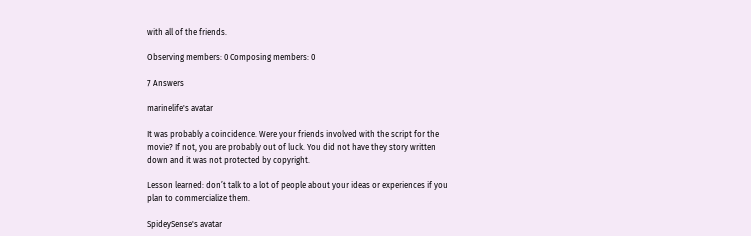with all of the friends.

Observing members: 0 Composing members: 0

7 Answers

marinelife's avatar

It was probably a coincidence. Were your friends involved with the script for the movie? If not, you are probably out of luck. You did not have they story written down and it was not protected by copyright.

Lesson learned: don’t talk to a lot of people about your ideas or experiences if you plan to commercialize them.

SpideySense's avatar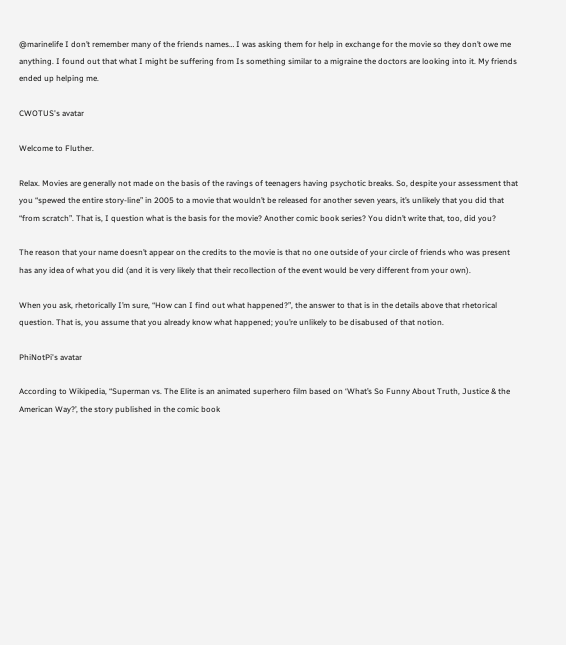@marinelife I don’t remember many of the friends names… I was asking them for help in exchange for the movie so they don’t owe me anything. I found out that what I might be suffering from Is something similar to a migraine the doctors are looking into it. My friends ended up helping me.

CWOTUS's avatar

Welcome to Fluther.

Relax. Movies are generally not made on the basis of the ravings of teenagers having psychotic breaks. So, despite your assessment that you “spewed the entire story-line” in 2005 to a movie that wouldn’t be released for another seven years, it’s unlikely that you did that “from scratch”. That is, I question what is the basis for the movie? Another comic book series? You didn’t write that, too, did you?

The reason that your name doesn’t appear on the credits to the movie is that no one outside of your circle of friends who was present has any idea of what you did (and it is very likely that their recollection of the event would be very different from your own).

When you ask, rhetorically I’m sure, “How can I find out what happened?”, the answer to that is in the details above that rhetorical question. That is, you assume that you already know what happened; you’re unlikely to be disabused of that notion.

PhiNotPi's avatar

According to Wikipedia, “Superman vs. The Elite is an animated superhero film based on ‘What’s So Funny About Truth, Justice & the American Way?’, the story published in the comic book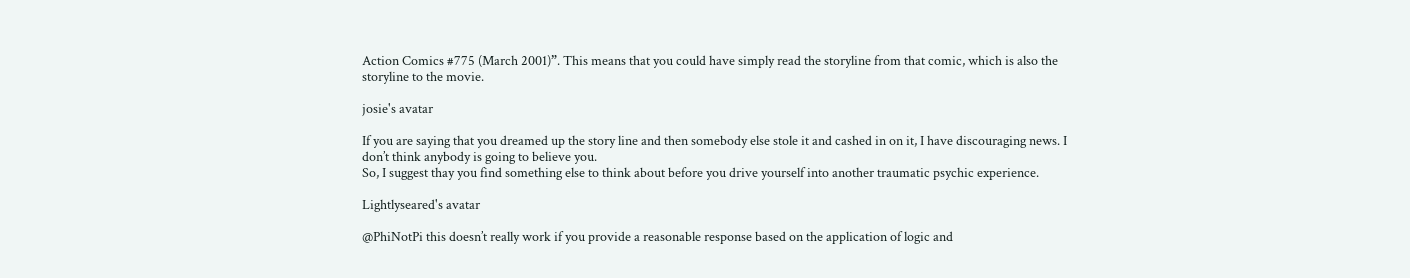Action Comics #775 (March 2001)”. This means that you could have simply read the storyline from that comic, which is also the storyline to the movie.

josie's avatar

If you are saying that you dreamed up the story line and then somebody else stole it and cashed in on it, I have discouraging news. I don’t think anybody is going to believe you.
So, I suggest thay you find something else to think about before you drive yourself into another traumatic psychic experience.

Lightlyseared's avatar

@PhiNotPi this doesn’t really work if you provide a reasonable response based on the application of logic and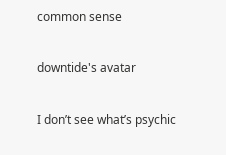common sense

downtide's avatar

I don’t see what’s psychic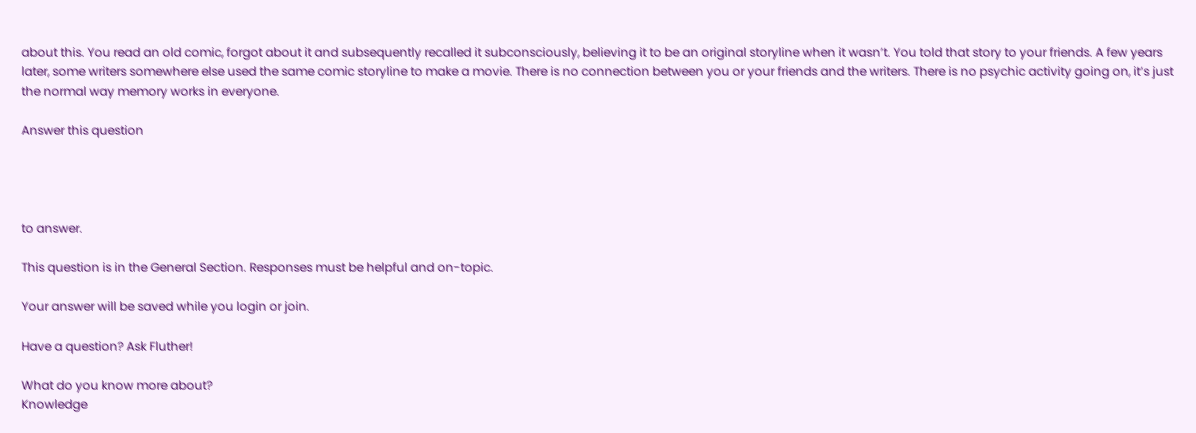about this. You read an old comic, forgot about it and subsequently recalled it subconsciously, believing it to be an original storyline when it wasn’t. You told that story to your friends. A few years later, some writers somewhere else used the same comic storyline to make a movie. There is no connection between you or your friends and the writers. There is no psychic activity going on, it’s just the normal way memory works in everyone.

Answer this question




to answer.

This question is in the General Section. Responses must be helpful and on-topic.

Your answer will be saved while you login or join.

Have a question? Ask Fluther!

What do you know more about?
Knowledge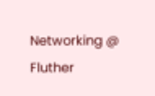Networking @ Fluther